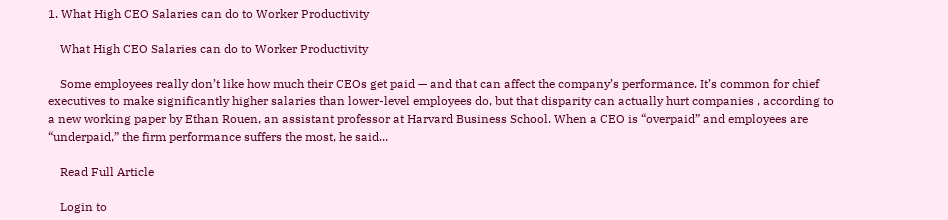1. What High CEO Salaries can do to Worker Productivity

    What High CEO Salaries can do to Worker Productivity

    Some employees really don’t like how much their CEOs get paid — and that can affect the company’s performance. It’s common for chief executives to make significantly higher salaries than lower-level employees do, but that disparity can actually hurt companies , according to a new working paper by Ethan Rouen, an assistant professor at Harvard Business School. When a CEO is “overpaid” and employees are “underpaid,” the firm performance suffers the most, he said...

    Read Full Article

    Login to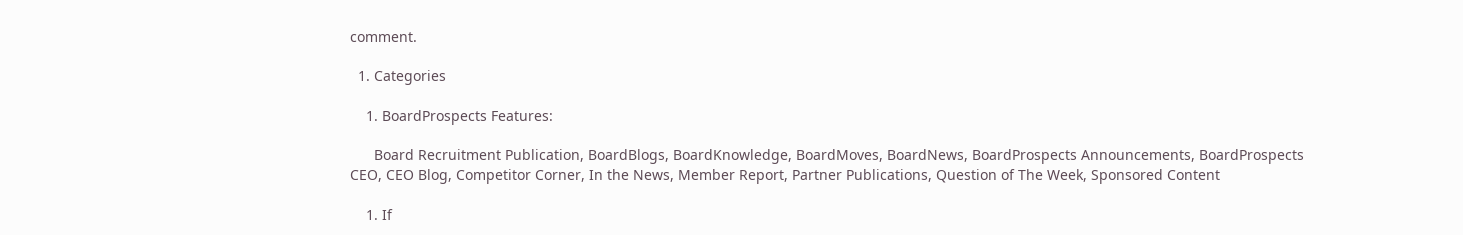comment.

  1. Categories

    1. BoardProspects Features:

      Board Recruitment Publication, BoardBlogs, BoardKnowledge, BoardMoves, BoardNews, BoardProspects Announcements, BoardProspects CEO, CEO Blog, Competitor Corner, In the News, Member Report, Partner Publications, Question of The Week, Sponsored Content

    1. If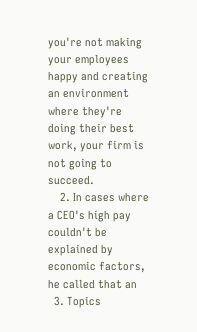you're not making your employees happy and creating an environment where they're doing their best work, your firm is not going to succeed.
    2. In cases where a CEO's high pay couldn't be explained by economic factors, he called that an
  3. Topics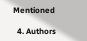Mentioned

  4. Authors